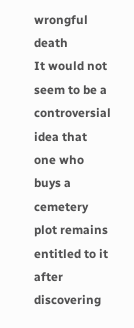wrongful death
It would not seem to be a controversial idea that one who buys a cemetery plot remains entitled to it after discovering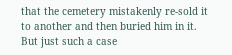that the cemetery mistakenly re-sold it to another and then buried him in it.  But just such a case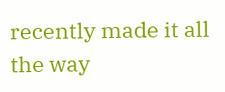recently made it all the way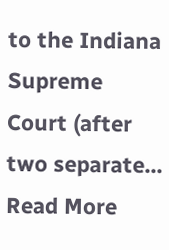to the Indiana Supreme Court (after two separate...
Read More